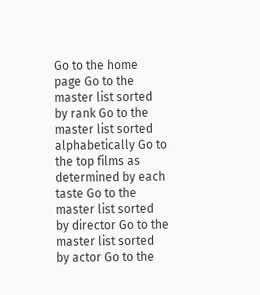Go to the home page Go to the master list sorted by rank Go to the master list sorted alphabetically Go to the top films as determined by each taste Go to the master list sorted by director Go to the master list sorted by actor Go to the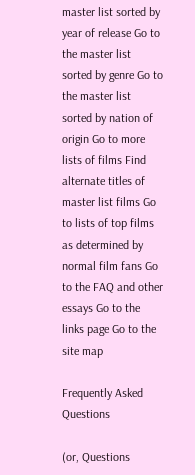master list sorted by year of release Go to the master list sorted by genre Go to the master list sorted by nation of origin Go to more lists of films Find alternate titles of master list films Go to lists of top films as determined by normal film fans Go to the FAQ and other essays Go to the links page Go to the site map

Frequently Asked Questions

(or, Questions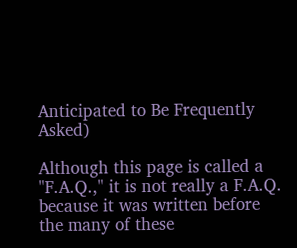Anticipated to Be Frequently Asked)

Although this page is called a "F.A.Q.," it is not really a F.A.Q. because it was written before the many of these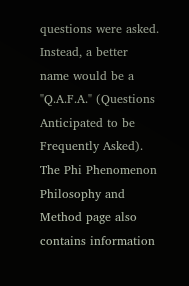questions were asked. Instead, a better name would be a "Q.A.F.A." (Questions Anticipated to be Frequently Asked). The Phi Phenomenon Philosophy and Method page also contains information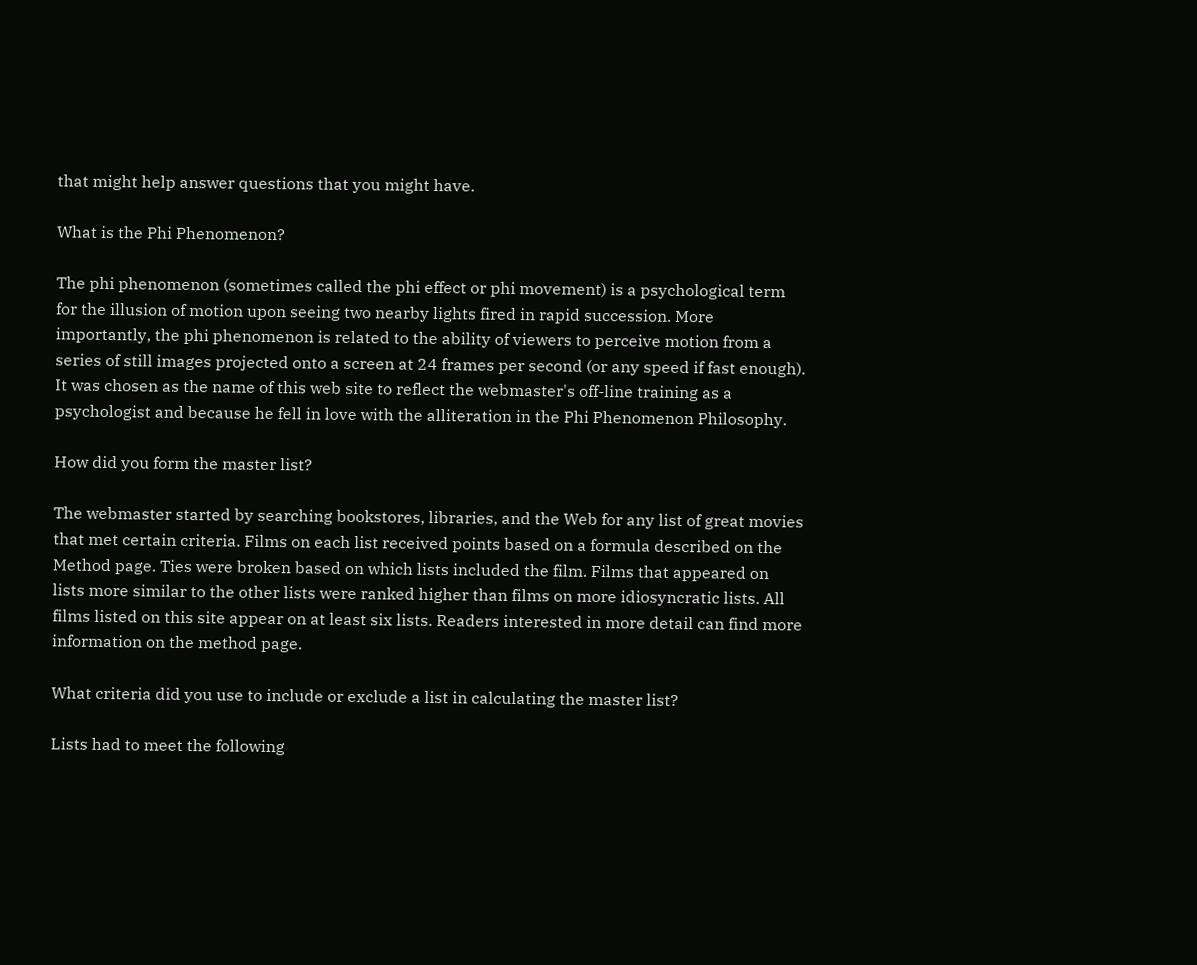that might help answer questions that you might have.

What is the Phi Phenomenon?

The phi phenomenon (sometimes called the phi effect or phi movement) is a psychological term for the illusion of motion upon seeing two nearby lights fired in rapid succession. More importantly, the phi phenomenon is related to the ability of viewers to perceive motion from a series of still images projected onto a screen at 24 frames per second (or any speed if fast enough). It was chosen as the name of this web site to reflect the webmaster's off-line training as a psychologist and because he fell in love with the alliteration in the Phi Phenomenon Philosophy.

How did you form the master list?

The webmaster started by searching bookstores, libraries, and the Web for any list of great movies that met certain criteria. Films on each list received points based on a formula described on the Method page. Ties were broken based on which lists included the film. Films that appeared on lists more similar to the other lists were ranked higher than films on more idiosyncratic lists. All films listed on this site appear on at least six lists. Readers interested in more detail can find more information on the method page.

What criteria did you use to include or exclude a list in calculating the master list?

Lists had to meet the following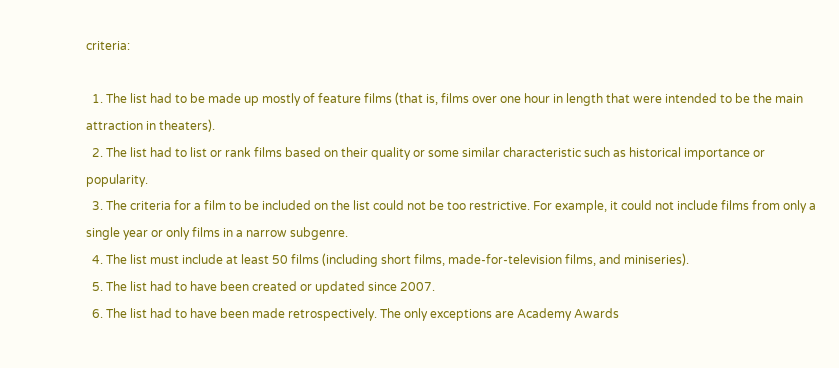criteria:

  1. The list had to be made up mostly of feature films (that is, films over one hour in length that were intended to be the main attraction in theaters).
  2. The list had to list or rank films based on their quality or some similar characteristic such as historical importance or popularity.
  3. The criteria for a film to be included on the list could not be too restrictive. For example, it could not include films from only a single year or only films in a narrow subgenre.
  4. The list must include at least 50 films (including short films, made-for-television films, and miniseries).
  5. The list had to have been created or updated since 2007.
  6. The list had to have been made retrospectively. The only exceptions are Academy Awards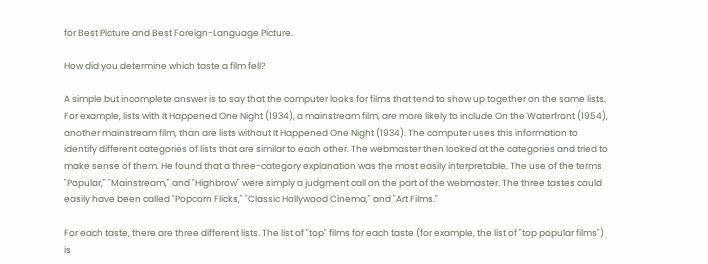for Best Picture and Best Foreign-Language Picture.

How did you determine which taste a film fell?

A simple but incomplete answer is to say that the computer looks for films that tend to show up together on the same lists. For example, lists with It Happened One Night (1934), a mainstream film, are more likely to include On the Waterfront (1954), another mainstream film, than are lists without It Happened One Night (1934). The computer uses this information to identify different categories of lists that are similar to each other. The webmaster then looked at the categories and tried to make sense of them. He found that a three-category explanation was the most easily interpretable. The use of the terms "Popular," "Mainstream," and "Highbrow" were simply a judgment call on the part of the webmaster. The three tastes could easily have been called "Popcorn Flicks," "Classic Hollywood Cinema," and "Art Films."

For each taste, there are three different lists. The list of "top" films for each taste (for example, the list of "top popular films") is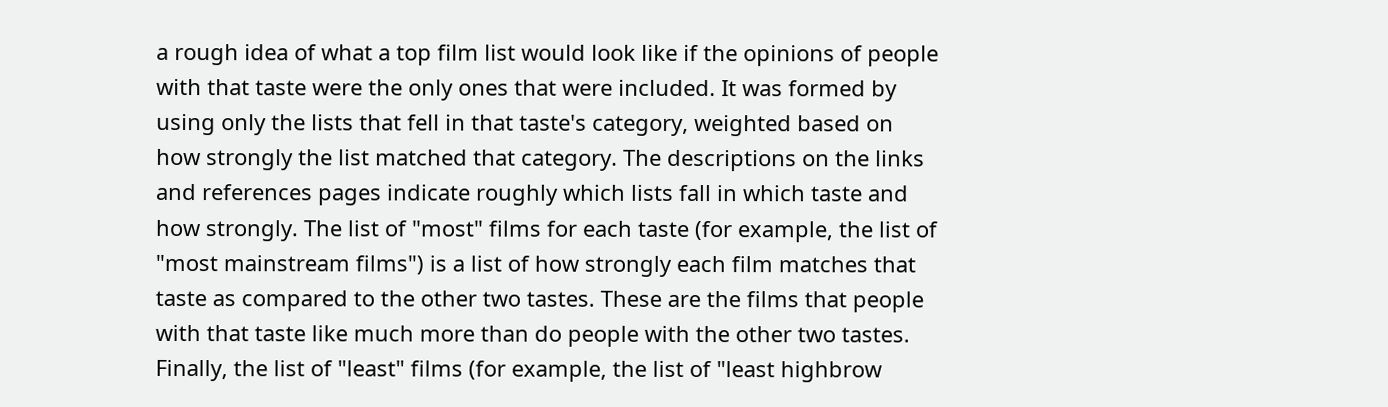a rough idea of what a top film list would look like if the opinions of people with that taste were the only ones that were included. It was formed by using only the lists that fell in that taste's category, weighted based on how strongly the list matched that category. The descriptions on the links and references pages indicate roughly which lists fall in which taste and how strongly. The list of "most" films for each taste (for example, the list of "most mainstream films") is a list of how strongly each film matches that taste as compared to the other two tastes. These are the films that people with that taste like much more than do people with the other two tastes. Finally, the list of "least" films (for example, the list of "least highbrow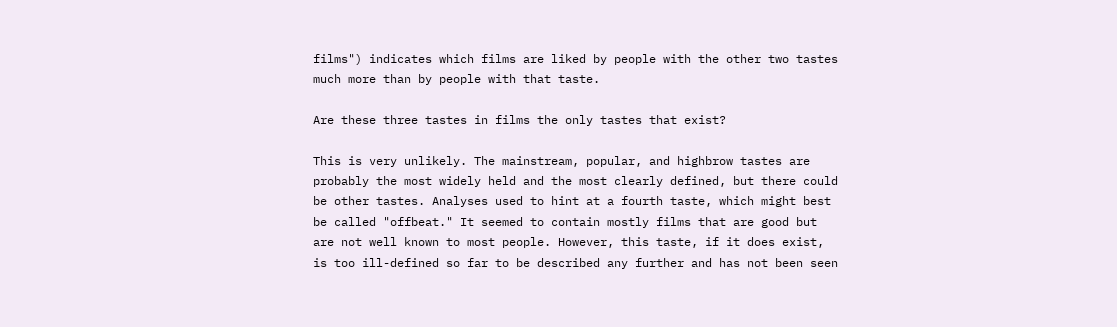films") indicates which films are liked by people with the other two tastes much more than by people with that taste.

Are these three tastes in films the only tastes that exist?

This is very unlikely. The mainstream, popular, and highbrow tastes are probably the most widely held and the most clearly defined, but there could be other tastes. Analyses used to hint at a fourth taste, which might best be called "offbeat." It seemed to contain mostly films that are good but are not well known to most people. However, this taste, if it does exist, is too ill-defined so far to be described any further and has not been seen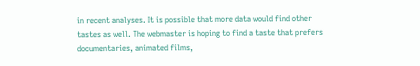in recent analyses. It is possible that more data would find other tastes as well. The webmaster is hoping to find a taste that prefers documentaries, animated films,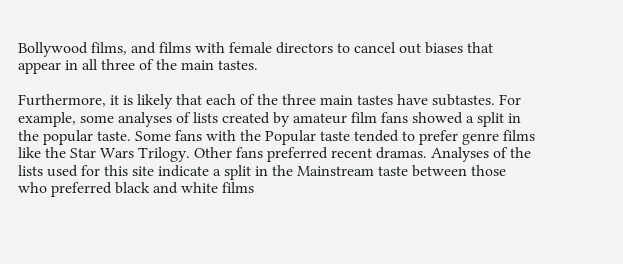Bollywood films, and films with female directors to cancel out biases that appear in all three of the main tastes.

Furthermore, it is likely that each of the three main tastes have subtastes. For example, some analyses of lists created by amateur film fans showed a split in the popular taste. Some fans with the Popular taste tended to prefer genre films like the Star Wars Trilogy. Other fans preferred recent dramas. Analyses of the lists used for this site indicate a split in the Mainstream taste between those who preferred black and white films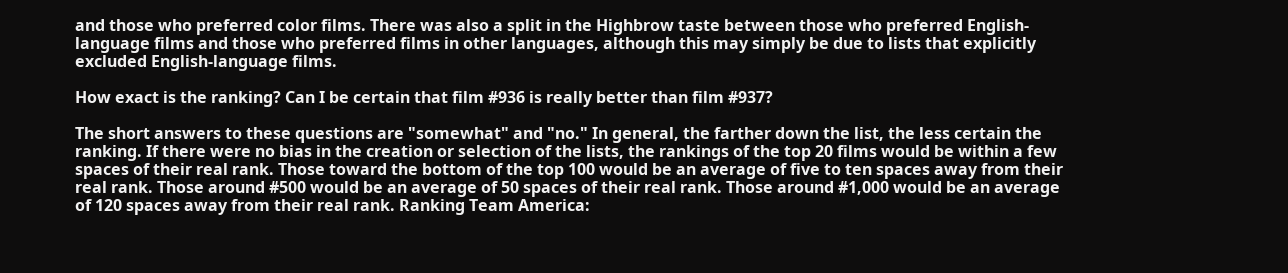and those who preferred color films. There was also a split in the Highbrow taste between those who preferred English-language films and those who preferred films in other languages, although this may simply be due to lists that explicitly excluded English-language films.

How exact is the ranking? Can I be certain that film #936 is really better than film #937?

The short answers to these questions are "somewhat" and "no." In general, the farther down the list, the less certain the ranking. If there were no bias in the creation or selection of the lists, the rankings of the top 20 films would be within a few spaces of their real rank. Those toward the bottom of the top 100 would be an average of five to ten spaces away from their real rank. Those around #500 would be an average of 50 spaces of their real rank. Those around #1,000 would be an average of 120 spaces away from their real rank. Ranking Team America: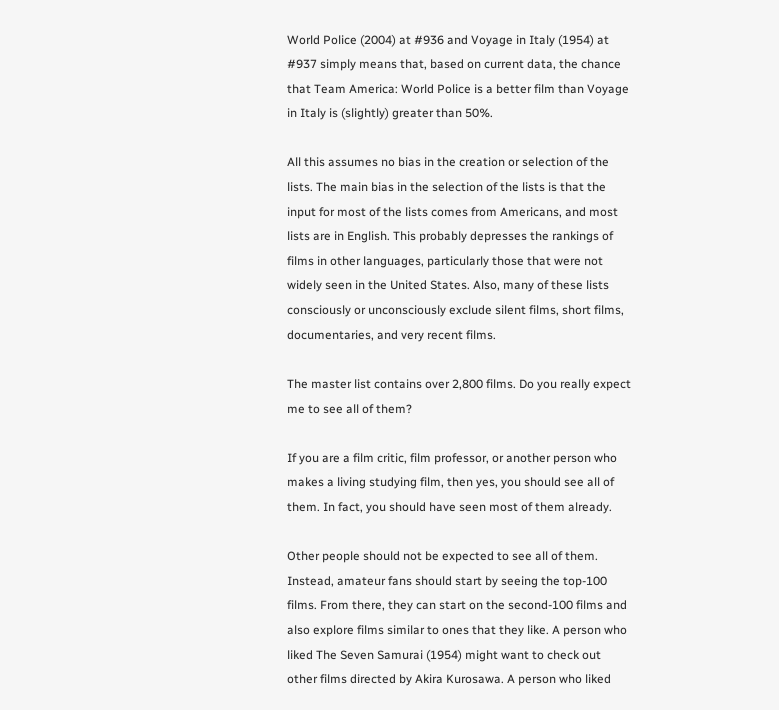World Police (2004) at #936 and Voyage in Italy (1954) at #937 simply means that, based on current data, the chance that Team America: World Police is a better film than Voyage in Italy is (slightly) greater than 50%.

All this assumes no bias in the creation or selection of the lists. The main bias in the selection of the lists is that the input for most of the lists comes from Americans, and most lists are in English. This probably depresses the rankings of films in other languages, particularly those that were not widely seen in the United States. Also, many of these lists consciously or unconsciously exclude silent films, short films, documentaries, and very recent films.

The master list contains over 2,800 films. Do you really expect me to see all of them?

If you are a film critic, film professor, or another person who makes a living studying film, then yes, you should see all of them. In fact, you should have seen most of them already.

Other people should not be expected to see all of them. Instead, amateur fans should start by seeing the top-100 films. From there, they can start on the second-100 films and also explore films similar to ones that they like. A person who liked The Seven Samurai (1954) might want to check out other films directed by Akira Kurosawa. A person who liked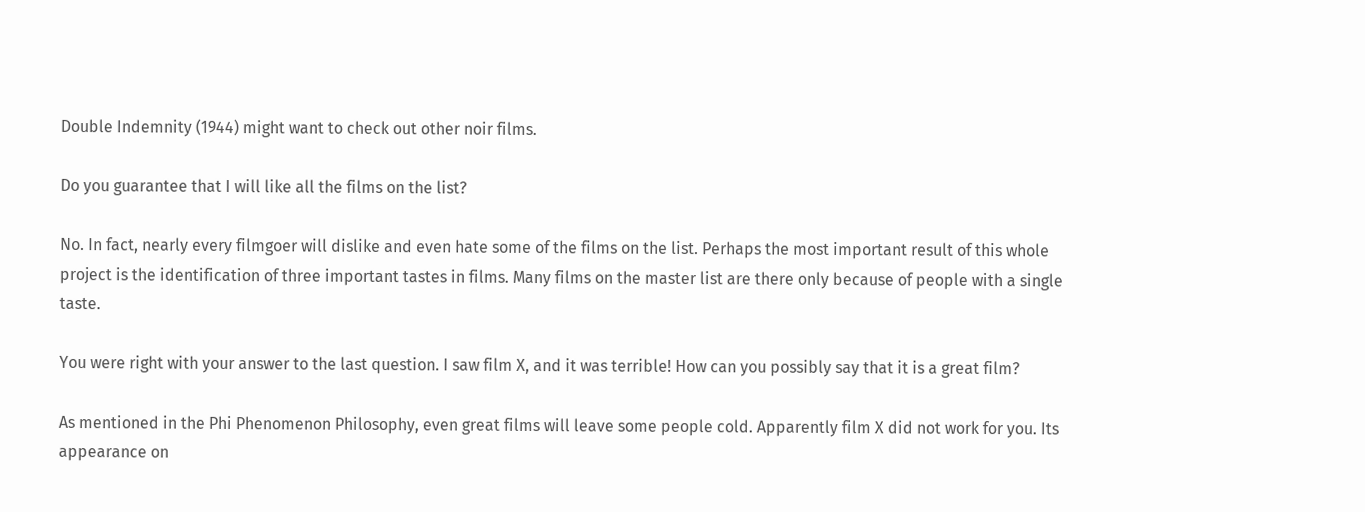Double Indemnity (1944) might want to check out other noir films.

Do you guarantee that I will like all the films on the list?

No. In fact, nearly every filmgoer will dislike and even hate some of the films on the list. Perhaps the most important result of this whole project is the identification of three important tastes in films. Many films on the master list are there only because of people with a single taste.

You were right with your answer to the last question. I saw film X, and it was terrible! How can you possibly say that it is a great film?

As mentioned in the Phi Phenomenon Philosophy, even great films will leave some people cold. Apparently film X did not work for you. Its appearance on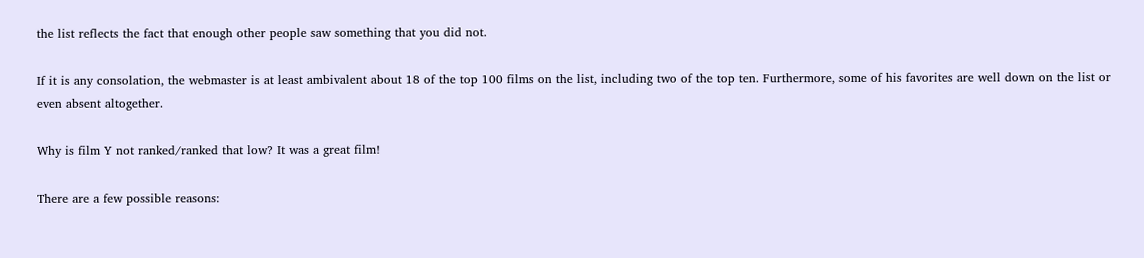the list reflects the fact that enough other people saw something that you did not.

If it is any consolation, the webmaster is at least ambivalent about 18 of the top 100 films on the list, including two of the top ten. Furthermore, some of his favorites are well down on the list or even absent altogether.

Why is film Y not ranked/ranked that low? It was a great film!

There are a few possible reasons: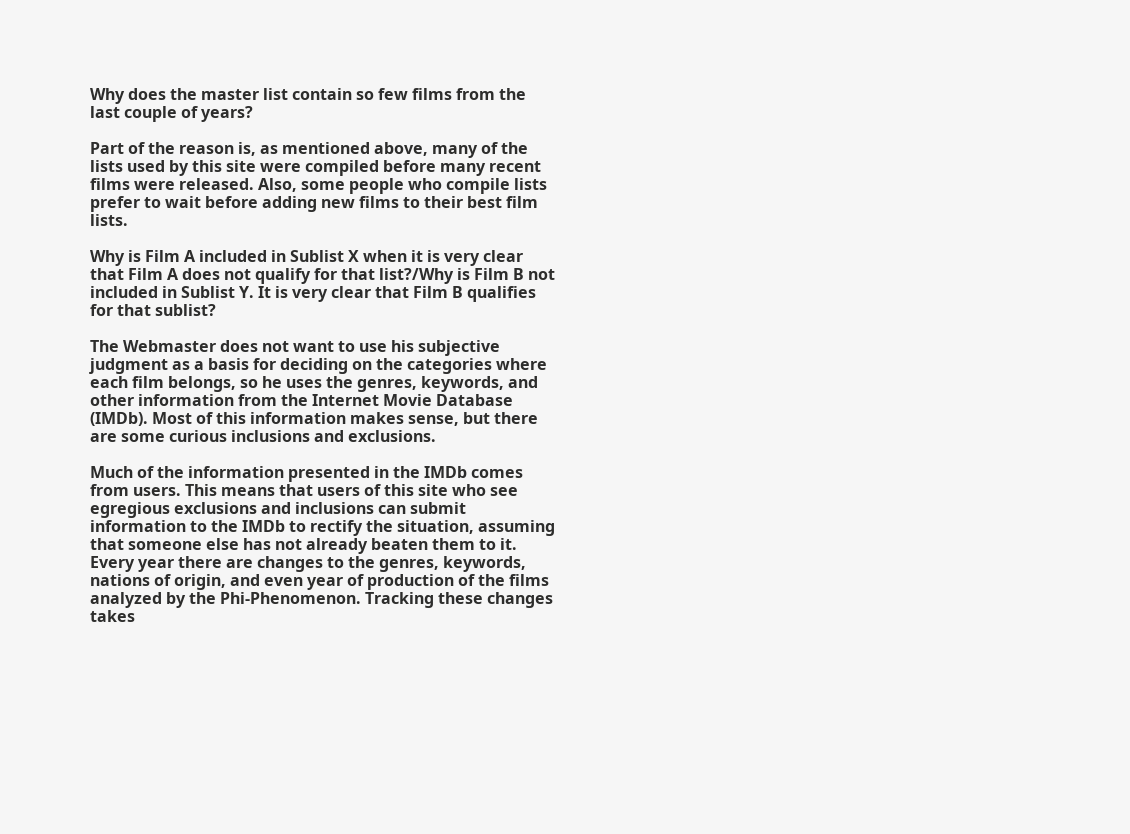Why does the master list contain so few films from the last couple of years?

Part of the reason is, as mentioned above, many of the lists used by this site were compiled before many recent films were released. Also, some people who compile lists prefer to wait before adding new films to their best film lists.

Why is Film A included in Sublist X when it is very clear that Film A does not qualify for that list?/Why is Film B not included in Sublist Y. It is very clear that Film B qualifies for that sublist?

The Webmaster does not want to use his subjective judgment as a basis for deciding on the categories where each film belongs, so he uses the genres, keywords, and other information from the Internet Movie Database (IMDb). Most of this information makes sense, but there are some curious inclusions and exclusions.

Much of the information presented in the IMDb comes from users. This means that users of this site who see egregious exclusions and inclusions can submit information to the IMDb to rectify the situation, assuming that someone else has not already beaten them to it. Every year there are changes to the genres, keywords, nations of origin, and even year of production of the films analyzed by the Phi-Phenomenon. Tracking these changes takes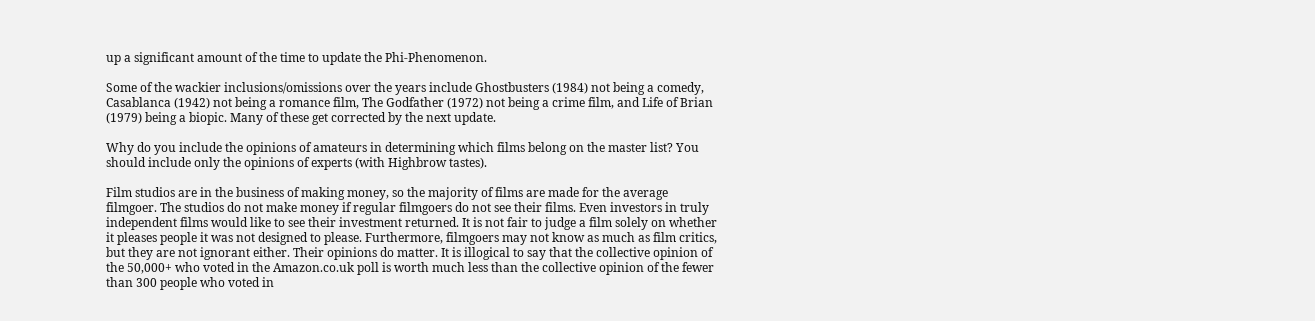up a significant amount of the time to update the Phi-Phenomenon.

Some of the wackier inclusions/omissions over the years include Ghostbusters (1984) not being a comedy, Casablanca (1942) not being a romance film, The Godfather (1972) not being a crime film, and Life of Brian (1979) being a biopic. Many of these get corrected by the next update.

Why do you include the opinions of amateurs in determining which films belong on the master list? You should include only the opinions of experts (with Highbrow tastes).

Film studios are in the business of making money, so the majority of films are made for the average filmgoer. The studios do not make money if regular filmgoers do not see their films. Even investors in truly independent films would like to see their investment returned. It is not fair to judge a film solely on whether it pleases people it was not designed to please. Furthermore, filmgoers may not know as much as film critics, but they are not ignorant either. Their opinions do matter. It is illogical to say that the collective opinion of the 50,000+ who voted in the Amazon.co.uk poll is worth much less than the collective opinion of the fewer than 300 people who voted in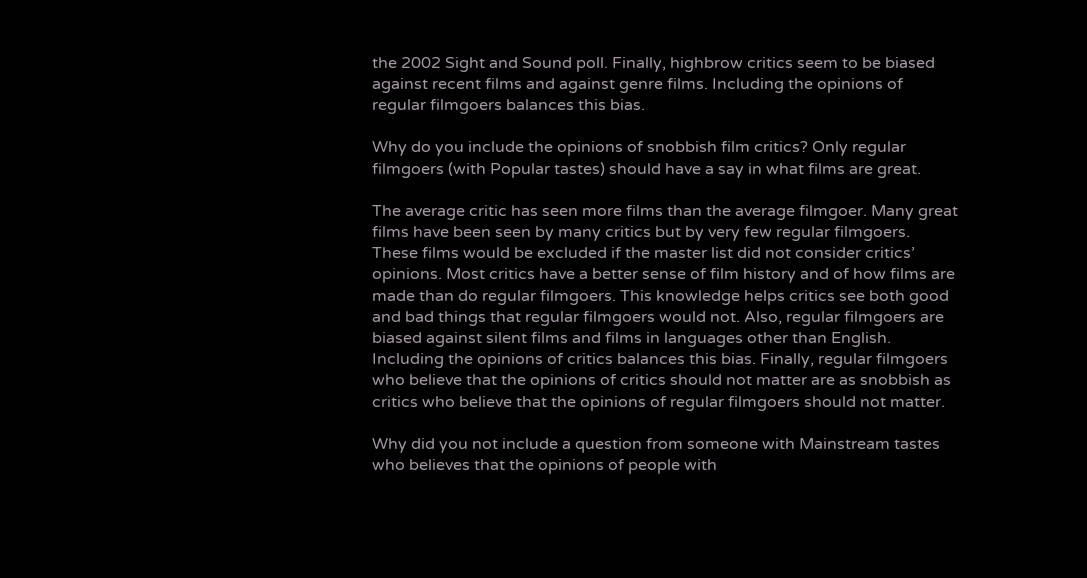the 2002 Sight and Sound poll. Finally, highbrow critics seem to be biased against recent films and against genre films. Including the opinions of regular filmgoers balances this bias.

Why do you include the opinions of snobbish film critics? Only regular filmgoers (with Popular tastes) should have a say in what films are great.

The average critic has seen more films than the average filmgoer. Many great films have been seen by many critics but by very few regular filmgoers. These films would be excluded if the master list did not consider critics’ opinions. Most critics have a better sense of film history and of how films are made than do regular filmgoers. This knowledge helps critics see both good and bad things that regular filmgoers would not. Also, regular filmgoers are biased against silent films and films in languages other than English. Including the opinions of critics balances this bias. Finally, regular filmgoers who believe that the opinions of critics should not matter are as snobbish as critics who believe that the opinions of regular filmgoers should not matter.

Why did you not include a question from someone with Mainstream tastes who believes that the opinions of people with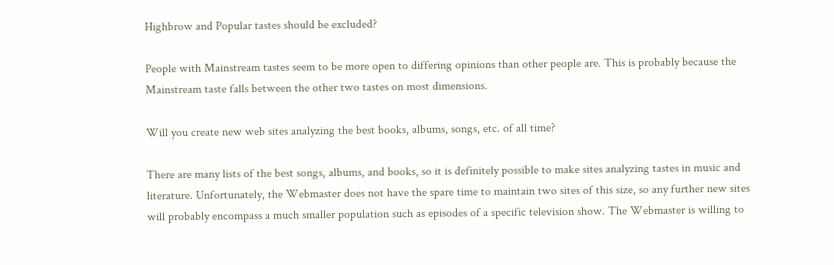Highbrow and Popular tastes should be excluded?

People with Mainstream tastes seem to be more open to differing opinions than other people are. This is probably because the Mainstream taste falls between the other two tastes on most dimensions.

Will you create new web sites analyzing the best books, albums, songs, etc. of all time?

There are many lists of the best songs, albums, and books, so it is definitely possible to make sites analyzing tastes in music and literature. Unfortunately, the Webmaster does not have the spare time to maintain two sites of this size, so any further new sites will probably encompass a much smaller population such as episodes of a specific television show. The Webmaster is willing to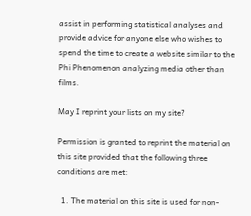assist in performing statistical analyses and provide advice for anyone else who wishes to spend the time to create a website similar to the Phi Phenomenon analyzing media other than films.

May I reprint your lists on my site?

Permission is granted to reprint the material on this site provided that the following three conditions are met:

  1. The material on this site is used for non-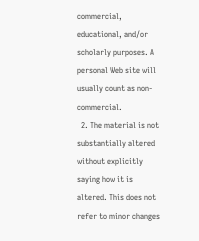commercial, educational, and/or scholarly purposes. A personal Web site will usually count as non-commercial.
  2. The material is not substantially altered without explicitly saying how it is altered. This does not refer to minor changes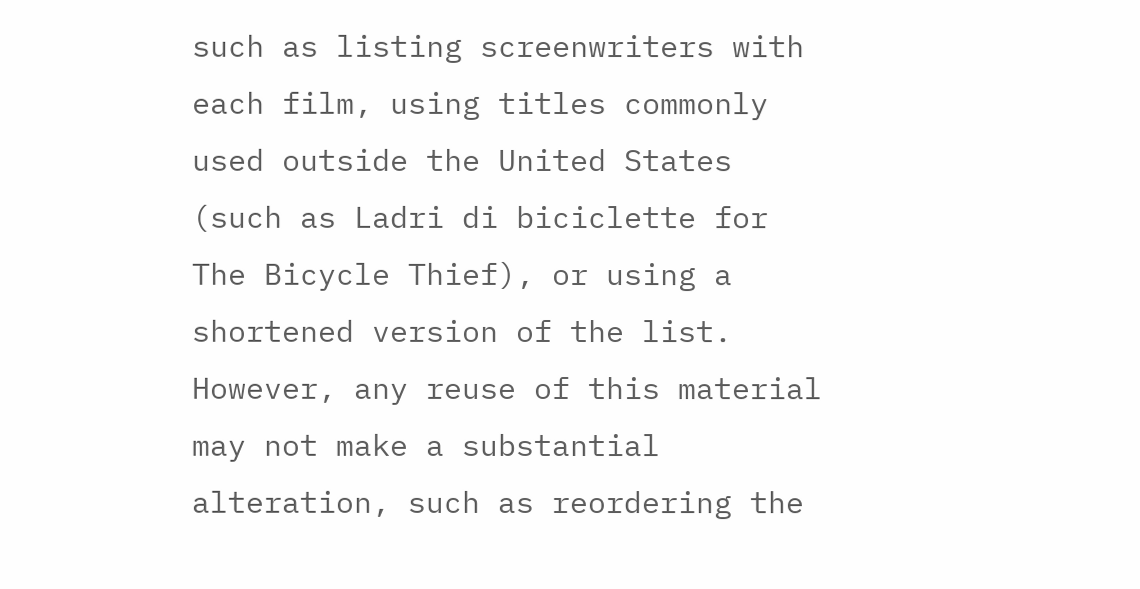such as listing screenwriters with each film, using titles commonly used outside the United States (such as Ladri di biciclette for The Bicycle Thief), or using a shortened version of the list. However, any reuse of this material may not make a substantial alteration, such as reordering the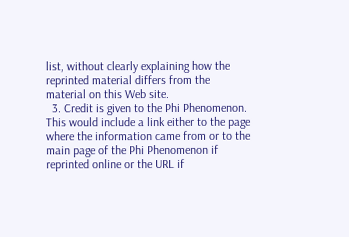list, without clearly explaining how the reprinted material differs from the material on this Web site.
  3. Credit is given to the Phi Phenomenon. This would include a link either to the page where the information came from or to the main page of the Phi Phenomenon if reprinted online or the URL if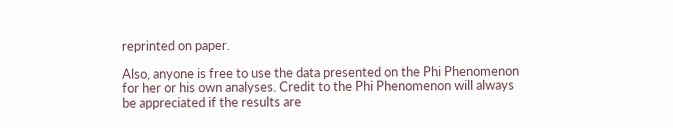reprinted on paper.

Also, anyone is free to use the data presented on the Phi Phenomenon for her or his own analyses. Credit to the Phi Phenomenon will always be appreciated if the results are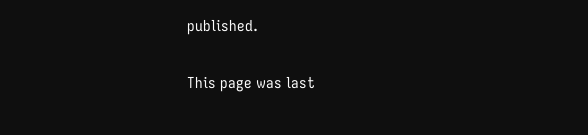published.

This page was last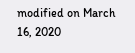modified on March 16, 2020